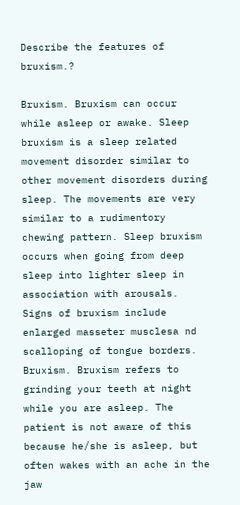Describe the features of bruxism.?

Bruxism. Bruxism can occur while asleep or awake. Sleep bruxism is a sleep related movement disorder similar to other movement disorders during sleep. The movements are very similar to a rudimentory chewing pattern. Sleep bruxism occurs when going from deep sleep into lighter sleep in association with arousals. Signs of bruxism include enlarged masseter musclesa nd scalloping of tongue borders.
Bruxism. Bruxism refers to grinding your teeth at night while you are asleep. The patient is not aware of this because he/she is asleep, but often wakes with an ache in the jaw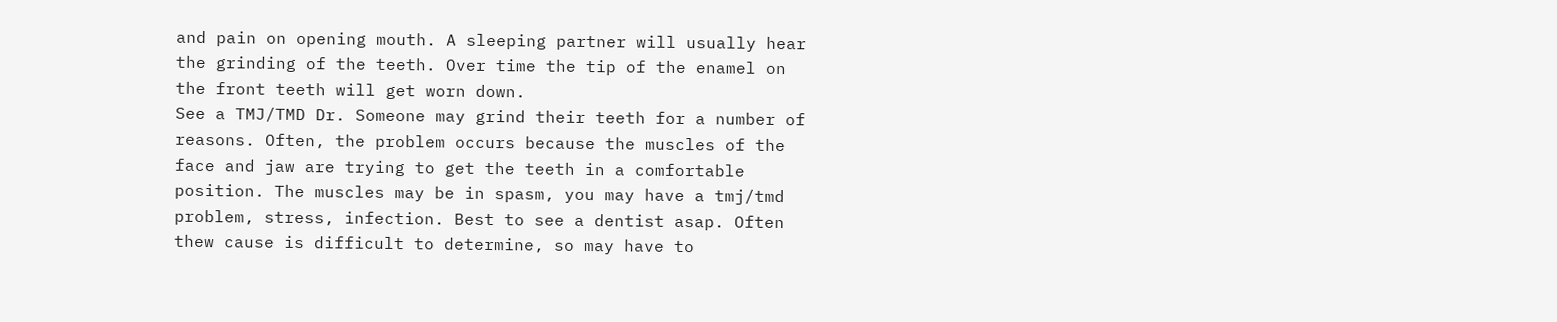and pain on opening mouth. A sleeping partner will usually hear the grinding of the teeth. Over time the tip of the enamel on the front teeth will get worn down.
See a TMJ/TMD Dr. Someone may grind their teeth for a number of reasons. Often, the problem occurs because the muscles of the face and jaw are trying to get the teeth in a comfortable position. The muscles may be in spasm, you may have a tmj/tmd problem, stress, infection. Best to see a dentist asap. Often thew cause is difficult to determine, so may have to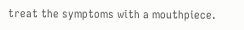treat the symptoms with a mouthpiece.